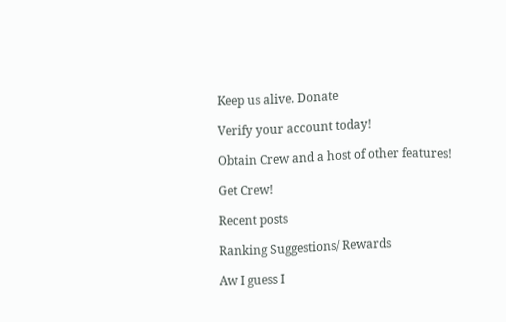Keep us alive. Donate

Verify your account today!

Obtain Crew and a host of other features!

Get Crew!

Recent posts

Ranking Suggestions/ Rewards

Aw I guess I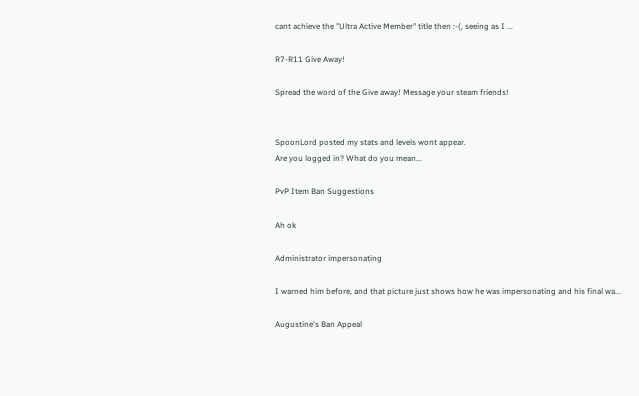cant achieve the "Ultra Active Member" title then :-(, seeing as I ...

R7-R11 Give Away!

Spread the word of the Give away! Message your steam friends!


SpoonLord posted my stats and levels wont appear.
Are you logged in? What do you mean...

PvP Item Ban Suggestions

Ah ok

Administrator impersonating

I warned him before, and that picture just shows how he was impersonating and his final wa...

Augustine's Ban Appeal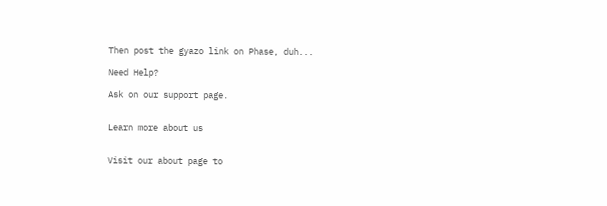Then post the gyazo link on Phase, duh...

Need Help?

Ask on our support page.


Learn more about us


Visit our about page to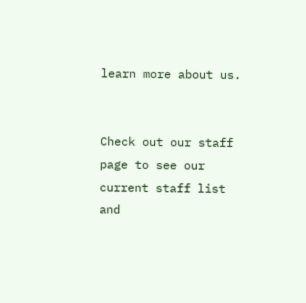learn more about us.


Check out our staff page to see our current staff list and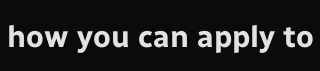how you can apply to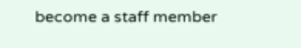become a staff member